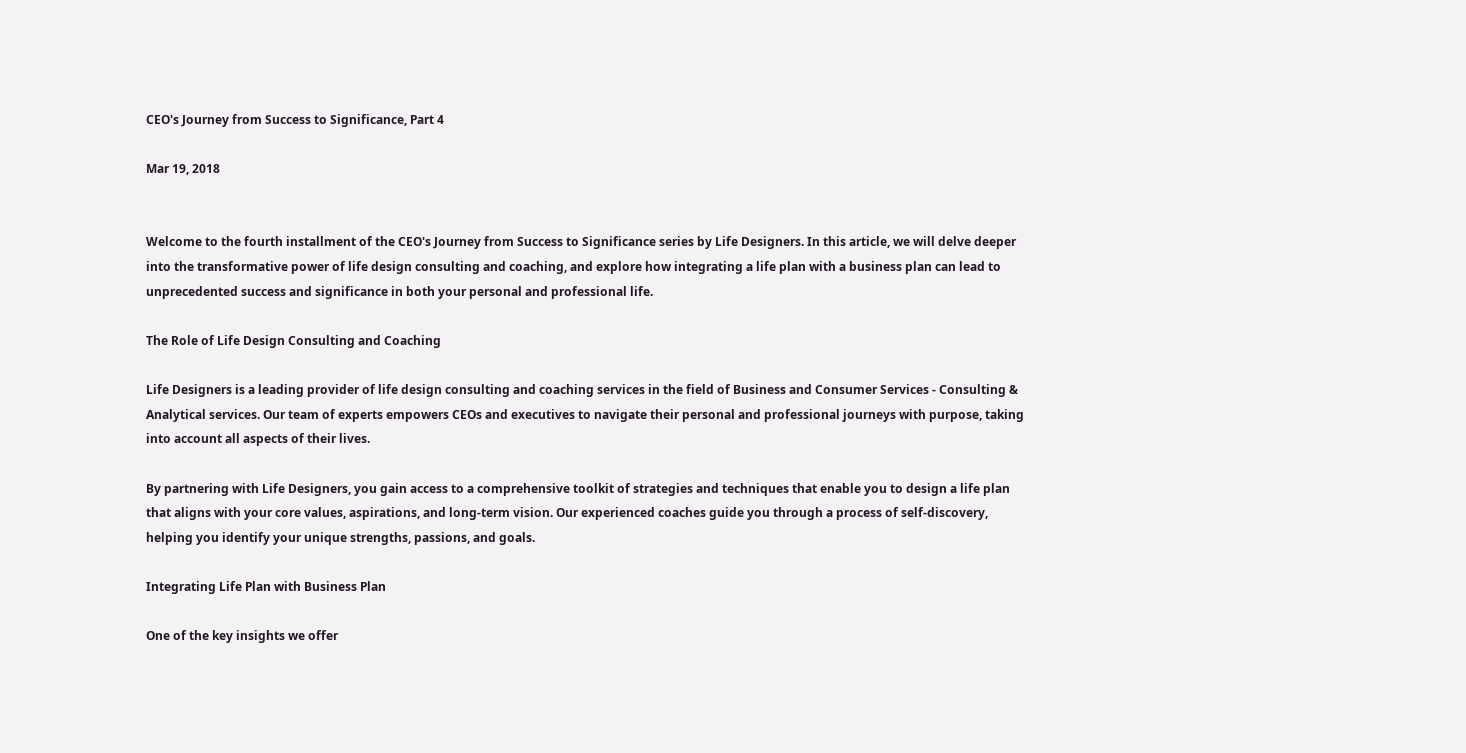CEO's Journey from Success to Significance, Part 4

Mar 19, 2018


Welcome to the fourth installment of the CEO's Journey from Success to Significance series by Life Designers. In this article, we will delve deeper into the transformative power of life design consulting and coaching, and explore how integrating a life plan with a business plan can lead to unprecedented success and significance in both your personal and professional life.

The Role of Life Design Consulting and Coaching

Life Designers is a leading provider of life design consulting and coaching services in the field of Business and Consumer Services - Consulting & Analytical services. Our team of experts empowers CEOs and executives to navigate their personal and professional journeys with purpose, taking into account all aspects of their lives.

By partnering with Life Designers, you gain access to a comprehensive toolkit of strategies and techniques that enable you to design a life plan that aligns with your core values, aspirations, and long-term vision. Our experienced coaches guide you through a process of self-discovery, helping you identify your unique strengths, passions, and goals.

Integrating Life Plan with Business Plan

One of the key insights we offer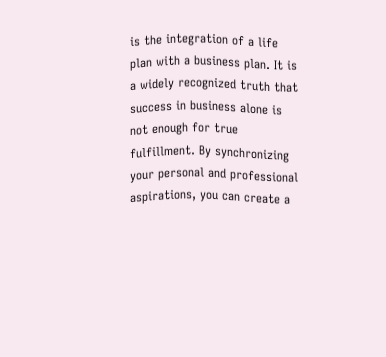is the integration of a life plan with a business plan. It is a widely recognized truth that success in business alone is not enough for true fulfillment. By synchronizing your personal and professional aspirations, you can create a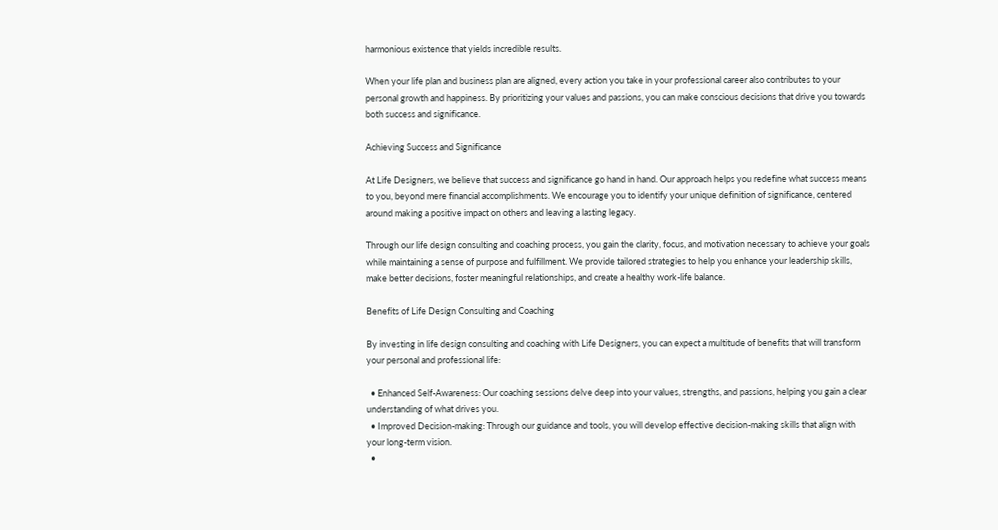harmonious existence that yields incredible results.

When your life plan and business plan are aligned, every action you take in your professional career also contributes to your personal growth and happiness. By prioritizing your values and passions, you can make conscious decisions that drive you towards both success and significance.

Achieving Success and Significance

At Life Designers, we believe that success and significance go hand in hand. Our approach helps you redefine what success means to you, beyond mere financial accomplishments. We encourage you to identify your unique definition of significance, centered around making a positive impact on others and leaving a lasting legacy.

Through our life design consulting and coaching process, you gain the clarity, focus, and motivation necessary to achieve your goals while maintaining a sense of purpose and fulfillment. We provide tailored strategies to help you enhance your leadership skills, make better decisions, foster meaningful relationships, and create a healthy work-life balance.

Benefits of Life Design Consulting and Coaching

By investing in life design consulting and coaching with Life Designers, you can expect a multitude of benefits that will transform your personal and professional life:

  • Enhanced Self-Awareness: Our coaching sessions delve deep into your values, strengths, and passions, helping you gain a clear understanding of what drives you.
  • Improved Decision-making: Through our guidance and tools, you will develop effective decision-making skills that align with your long-term vision.
  •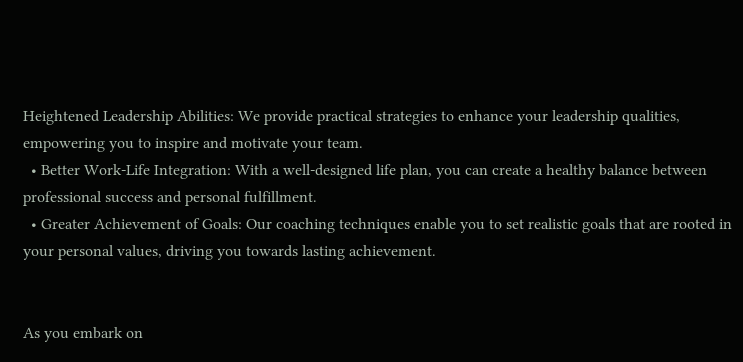Heightened Leadership Abilities: We provide practical strategies to enhance your leadership qualities, empowering you to inspire and motivate your team.
  • Better Work-Life Integration: With a well-designed life plan, you can create a healthy balance between professional success and personal fulfillment.
  • Greater Achievement of Goals: Our coaching techniques enable you to set realistic goals that are rooted in your personal values, driving you towards lasting achievement.


As you embark on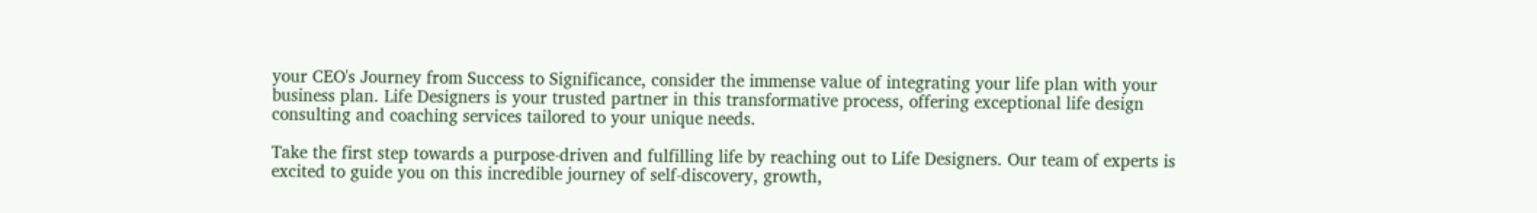your CEO's Journey from Success to Significance, consider the immense value of integrating your life plan with your business plan. Life Designers is your trusted partner in this transformative process, offering exceptional life design consulting and coaching services tailored to your unique needs.

Take the first step towards a purpose-driven and fulfilling life by reaching out to Life Designers. Our team of experts is excited to guide you on this incredible journey of self-discovery, growth,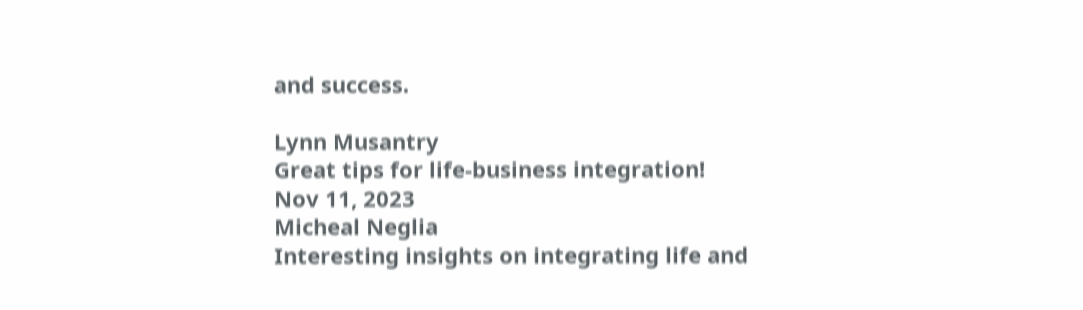and success.

Lynn Musantry
Great tips for life-business integration!
Nov 11, 2023
Micheal Neglia
Interesting insights on integrating life and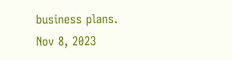business plans.
Nov 8, 2023